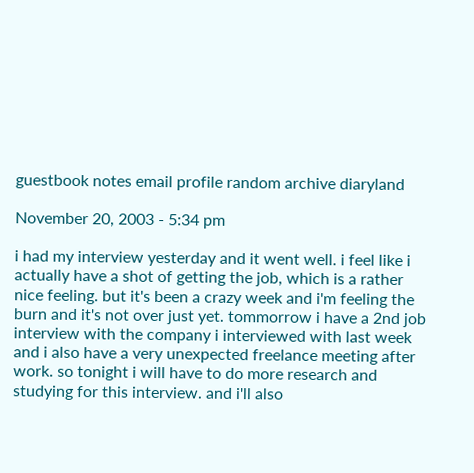guestbook notes email profile random archive diaryland

November 20, 2003 - 5:34 pm

i had my interview yesterday and it went well. i feel like i actually have a shot of getting the job, which is a rather nice feeling. but it's been a crazy week and i'm feeling the burn and it's not over just yet. tommorrow i have a 2nd job interview with the company i interviewed with last week and i also have a very unexpected freelance meeting after work. so tonight i will have to do more research and studying for this interview. and i'll also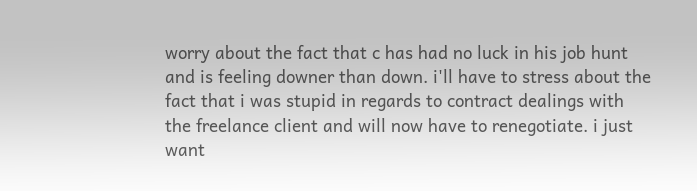worry about the fact that c has had no luck in his job hunt and is feeling downer than down. i'll have to stress about the fact that i was stupid in regards to contract dealings with the freelance client and will now have to renegotiate. i just want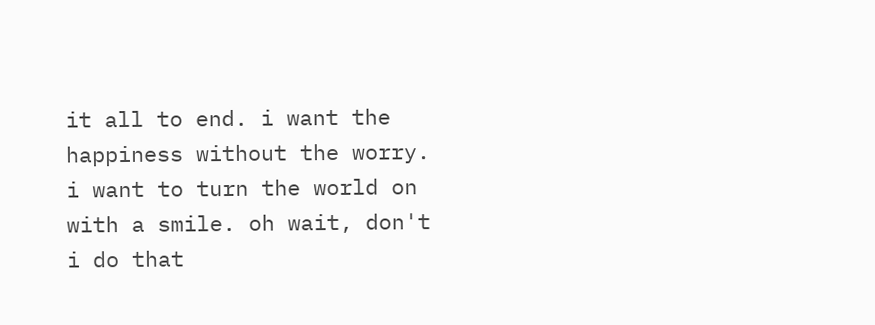it all to end. i want the happiness without the worry. i want to turn the world on with a smile. oh wait, don't i do that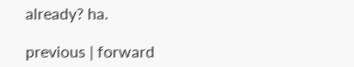already? ha.

previous | forward